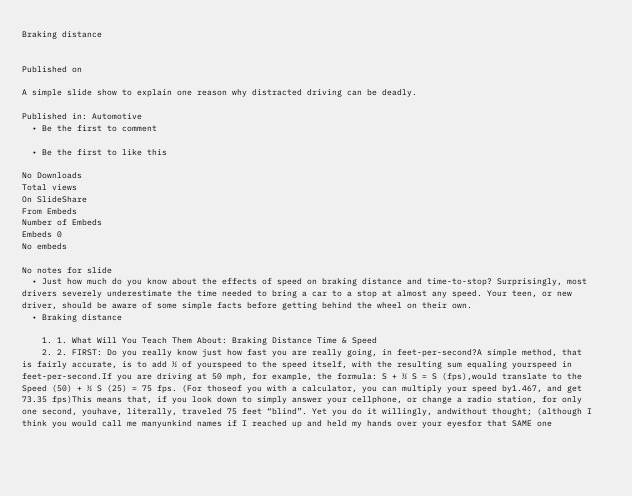Braking distance


Published on

A simple slide show to explain one reason why distracted driving can be deadly.

Published in: Automotive
  • Be the first to comment

  • Be the first to like this

No Downloads
Total views
On SlideShare
From Embeds
Number of Embeds
Embeds 0
No embeds

No notes for slide
  • Just how much do you know about the effects of speed on braking distance and time-to-stop? Surprisingly, most drivers severely underestimate the time needed to bring a car to a stop at almost any speed. Your teen, or new driver, should be aware of some simple facts before getting behind the wheel on their own.
  • Braking distance

    1. 1. What Will You Teach Them About: Braking Distance Time & Speed
    2. 2. FIRST: Do you really know just how fast you are really going, in feet-per-second?A simple method, that is fairly accurate, is to add ½ of yourspeed to the speed itself, with the resulting sum equaling yourspeed in feet-per-second.If you are driving at 50 mph, for example, the formula: S + ½ S = S (fps),would translate to the Speed (50) + ½ S (25) = 75 fps. (For thoseof you with a calculator, you can multiply your speed by1.467, and get 73.35 fps)This means that, if you look down to simply answer your cellphone, or change a radio station, for only one second, youhave, literally, traveled 75 feet “blind”. Yet you do it willingly, andwithout thought; (although I think you would call me manyunkind names if I reached up and held my hands over your eyesfor that SAME one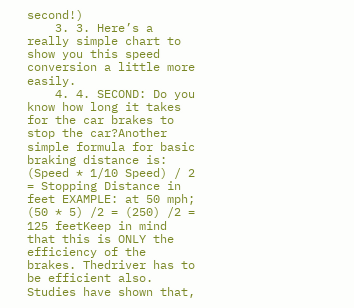second!)
    3. 3. Here’s a really simple chart to show you this speed conversion a little more easily.
    4. 4. SECOND: Do you know how long it takes for the car brakes to stop the car?Another simple formula for basic braking distance is: (Speed * 1/10 Speed) / 2 = Stopping Distance in feet EXAMPLE: at 50 mph; (50 * 5) /2 = (250) /2 = 125 feetKeep in mind that this is ONLY the efficiency of the brakes. Thedriver has to be efficient also. Studies have shown that,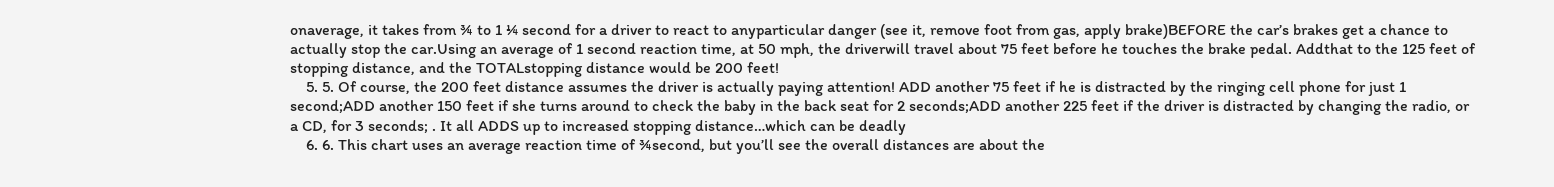onaverage, it takes from ¾ to 1 ¼ second for a driver to react to anyparticular danger (see it, remove foot from gas, apply brake)BEFORE the car’s brakes get a chance to actually stop the car.Using an average of 1 second reaction time, at 50 mph, the driverwill travel about 75 feet before he touches the brake pedal. Addthat to the 125 feet of stopping distance, and the TOTALstopping distance would be 200 feet!
    5. 5. Of course, the 200 feet distance assumes the driver is actually paying attention! ADD another 75 feet if he is distracted by the ringing cell phone for just 1 second;ADD another 150 feet if she turns around to check the baby in the back seat for 2 seconds;ADD another 225 feet if the driver is distracted by changing the radio, or a CD, for 3 seconds; . It all ADDS up to increased stopping distance…which can be deadly
    6. 6. This chart uses an average reaction time of ¾second, but you’ll see the overall distances are about the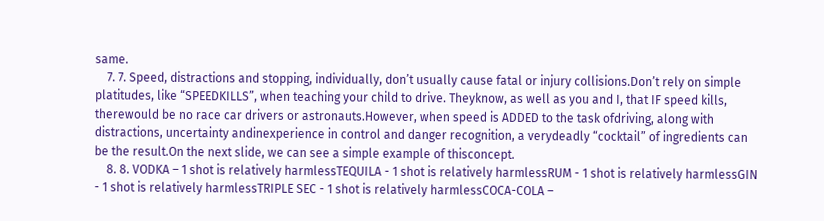same.
    7. 7. Speed, distractions and stopping, individually, don’t usually cause fatal or injury collisions.Don’t rely on simple platitudes, like “SPEEDKILLS”, when teaching your child to drive. Theyknow, as well as you and I, that IF speed kills, therewould be no race car drivers or astronauts.However, when speed is ADDED to the task ofdriving, along with distractions, uncertainty andinexperience in control and danger recognition, a verydeadly “cocktail” of ingredients can be the result.On the next slide, we can see a simple example of thisconcept.
    8. 8. VODKA – 1 shot is relatively harmlessTEQUILA - 1 shot is relatively harmlessRUM - 1 shot is relatively harmlessGIN - 1 shot is relatively harmlessTRIPLE SEC - 1 shot is relatively harmlessCOCA-COLA –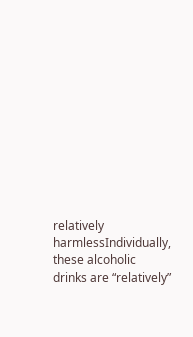relatively harmlessIndividually, these alcoholic drinks are “relatively”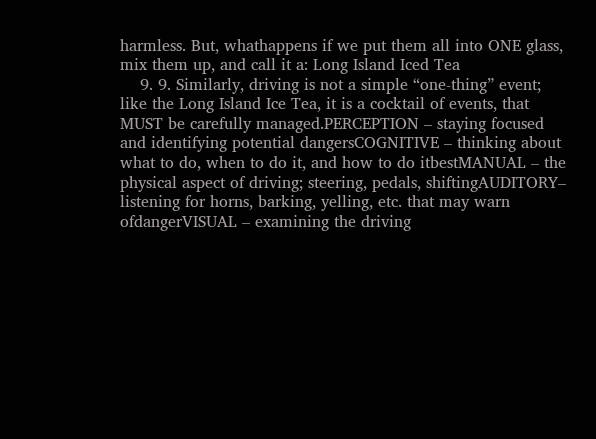harmless. But, whathappens if we put them all into ONE glass, mix them up, and call it a: Long Island Iced Tea
    9. 9. Similarly, driving is not a simple “one-thing” event; like the Long Island Ice Tea, it is a cocktail of events, that MUST be carefully managed.PERCEPTION – staying focused and identifying potential dangersCOGNITIVE – thinking about what to do, when to do it, and how to do itbestMANUAL – the physical aspect of driving; steering, pedals, shiftingAUDITORY– listening for horns, barking, yelling, etc. that may warn ofdangerVISUAL – examining the driving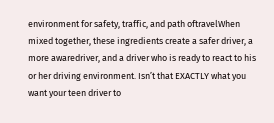environment for safety, traffic, and path oftravelWhen mixed together, these ingredients create a safer driver, a more awaredriver, and a driver who is ready to react to his or her driving environment. Isn’t that EXACTLY what you want your teen driver to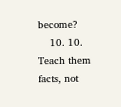become?
    10. 10. Teach them facts, not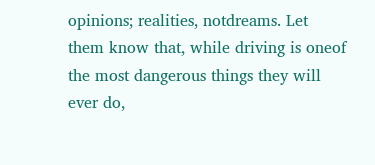opinions; realities, notdreams. Let them know that, while driving is oneof the most dangerous things they will ever do,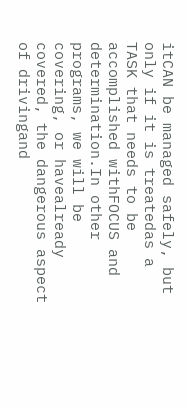itCAN be managed safely, but only if it is treatedas a TASK that needs to be accomplished withFOCUS and determination.In other programs, we will be covering, or havealready covered, the dangerous aspect of drivingand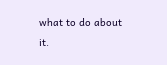what to do about it.